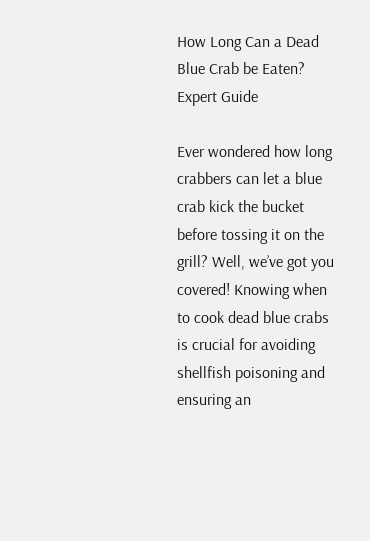How Long Can a Dead Blue Crab be Eaten? Expert Guide

Ever wondered how long crabbers can let a blue crab kick the bucket before tossing it on the grill? Well, we’ve got you covered! Knowing when to cook dead blue crabs is crucial for avoiding shellfish poisoning and ensuring an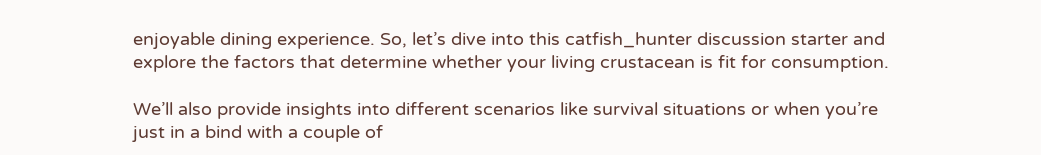enjoyable dining experience. So, let’s dive into this catfish_hunter discussion starter and explore the factors that determine whether your living crustacean is fit for consumption.

We’ll also provide insights into different scenarios like survival situations or when you’re just in a bind with a couple of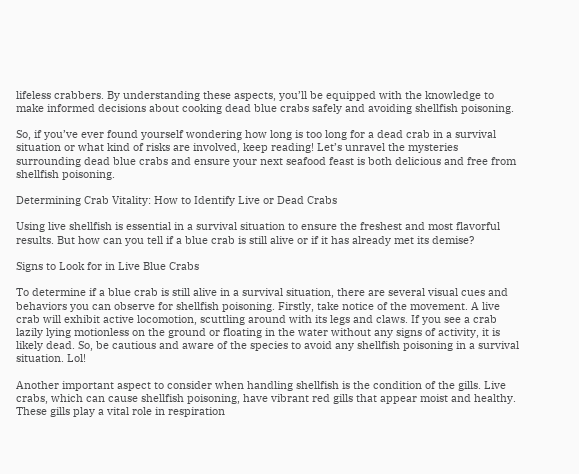lifeless crabbers. By understanding these aspects, you’ll be equipped with the knowledge to make informed decisions about cooking dead blue crabs safely and avoiding shellfish poisoning.

So, if you’ve ever found yourself wondering how long is too long for a dead crab in a survival situation or what kind of risks are involved, keep reading! Let’s unravel the mysteries surrounding dead blue crabs and ensure your next seafood feast is both delicious and free from shellfish poisoning.

Determining Crab Vitality: How to Identify Live or Dead Crabs

Using live shellfish is essential in a survival situation to ensure the freshest and most flavorful results. But how can you tell if a blue crab is still alive or if it has already met its demise?

Signs to Look for in Live Blue Crabs

To determine if a blue crab is still alive in a survival situation, there are several visual cues and behaviors you can observe for shellfish poisoning. Firstly, take notice of the movement. A live crab will exhibit active locomotion, scuttling around with its legs and claws. If you see a crab lazily lying motionless on the ground or floating in the water without any signs of activity, it is likely dead. So, be cautious and aware of the species to avoid any shellfish poisoning in a survival situation. Lol!

Another important aspect to consider when handling shellfish is the condition of the gills. Live crabs, which can cause shellfish poisoning, have vibrant red gills that appear moist and healthy. These gills play a vital role in respiration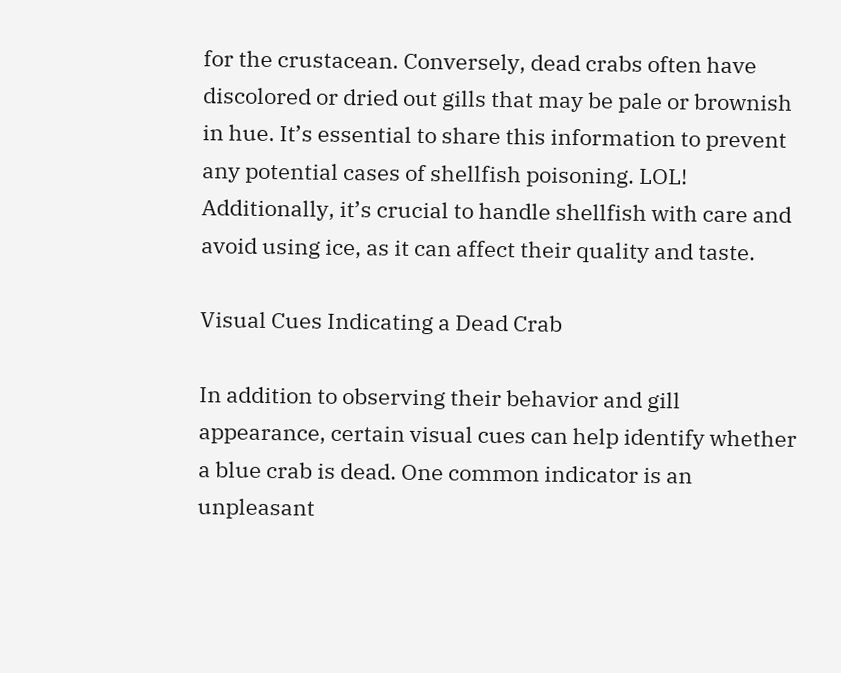for the crustacean. Conversely, dead crabs often have discolored or dried out gills that may be pale or brownish in hue. It’s essential to share this information to prevent any potential cases of shellfish poisoning. LOL! Additionally, it’s crucial to handle shellfish with care and avoid using ice, as it can affect their quality and taste.

Visual Cues Indicating a Dead Crab

In addition to observing their behavior and gill appearance, certain visual cues can help identify whether a blue crab is dead. One common indicator is an unpleasant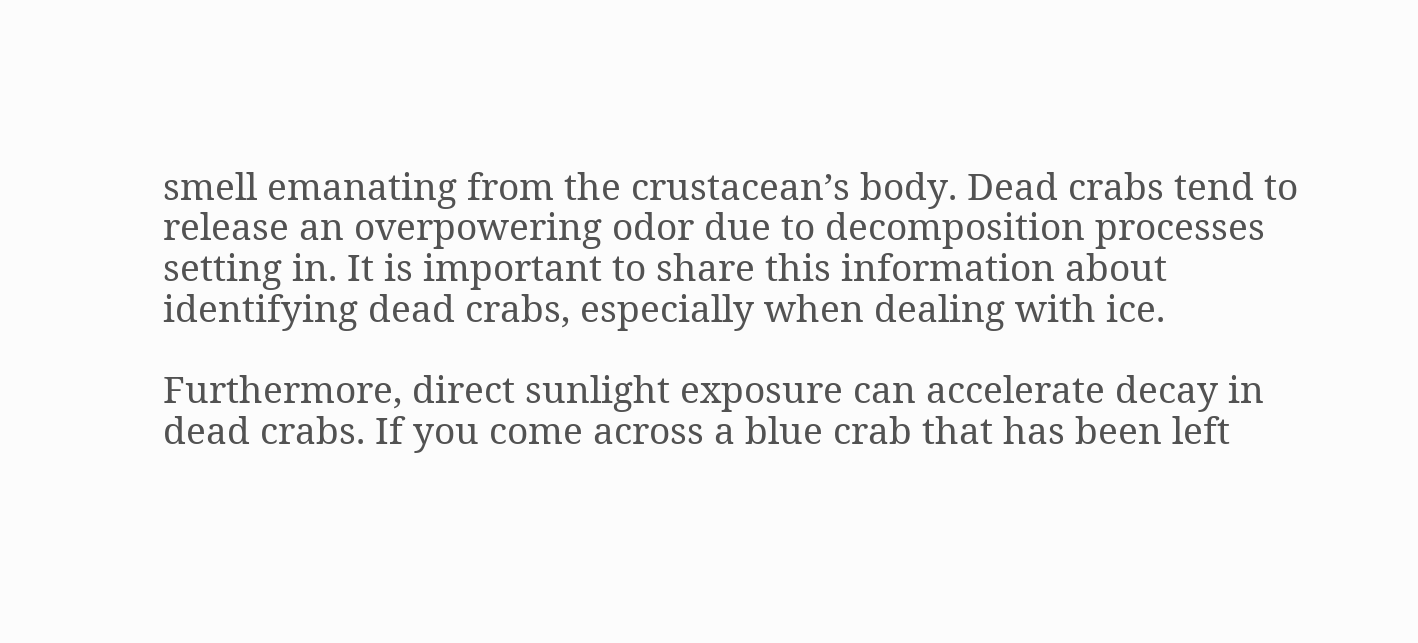smell emanating from the crustacean’s body. Dead crabs tend to release an overpowering odor due to decomposition processes setting in. It is important to share this information about identifying dead crabs, especially when dealing with ice.

Furthermore, direct sunlight exposure can accelerate decay in dead crabs. If you come across a blue crab that has been left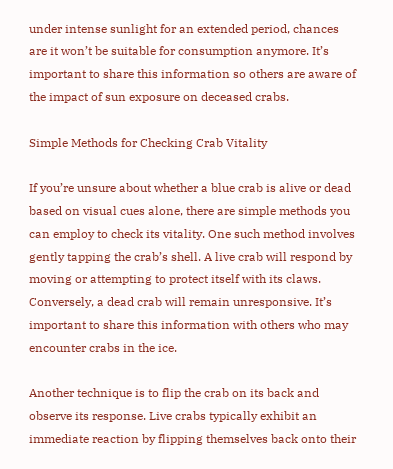under intense sunlight for an extended period, chances are it won’t be suitable for consumption anymore. It’s important to share this information so others are aware of the impact of sun exposure on deceased crabs.

Simple Methods for Checking Crab Vitality

If you’re unsure about whether a blue crab is alive or dead based on visual cues alone, there are simple methods you can employ to check its vitality. One such method involves gently tapping the crab’s shell. A live crab will respond by moving or attempting to protect itself with its claws. Conversely, a dead crab will remain unresponsive. It’s important to share this information with others who may encounter crabs in the ice.

Another technique is to flip the crab on its back and observe its response. Live crabs typically exhibit an immediate reaction by flipping themselves back onto their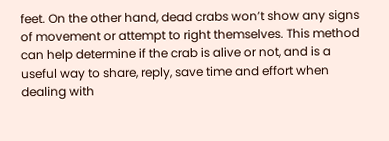feet. On the other hand, dead crabs won’t show any signs of movement or attempt to right themselves. This method can help determine if the crab is alive or not, and is a useful way to share, reply, save time and effort when dealing with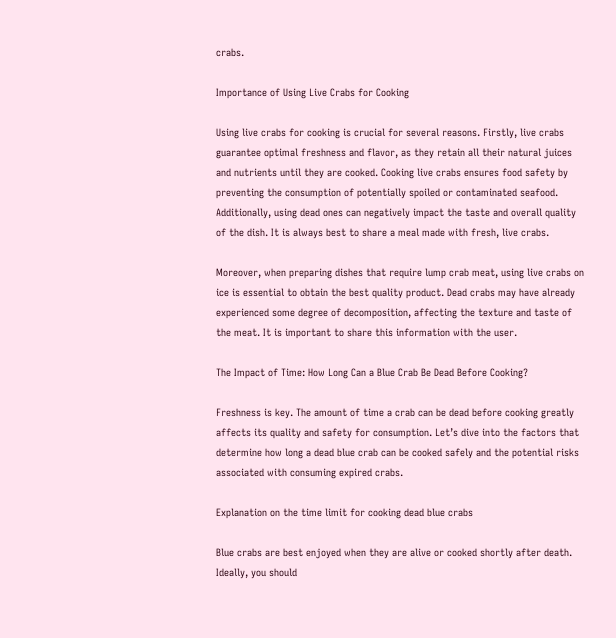crabs.

Importance of Using Live Crabs for Cooking

Using live crabs for cooking is crucial for several reasons. Firstly, live crabs guarantee optimal freshness and flavor, as they retain all their natural juices and nutrients until they are cooked. Cooking live crabs ensures food safety by preventing the consumption of potentially spoiled or contaminated seafood. Additionally, using dead ones can negatively impact the taste and overall quality of the dish. It is always best to share a meal made with fresh, live crabs.

Moreover, when preparing dishes that require lump crab meat, using live crabs on ice is essential to obtain the best quality product. Dead crabs may have already experienced some degree of decomposition, affecting the texture and taste of the meat. It is important to share this information with the user.

The Impact of Time: How Long Can a Blue Crab Be Dead Before Cooking?

Freshness is key. The amount of time a crab can be dead before cooking greatly affects its quality and safety for consumption. Let’s dive into the factors that determine how long a dead blue crab can be cooked safely and the potential risks associated with consuming expired crabs.

Explanation on the time limit for cooking dead blue crabs

Blue crabs are best enjoyed when they are alive or cooked shortly after death. Ideally, you should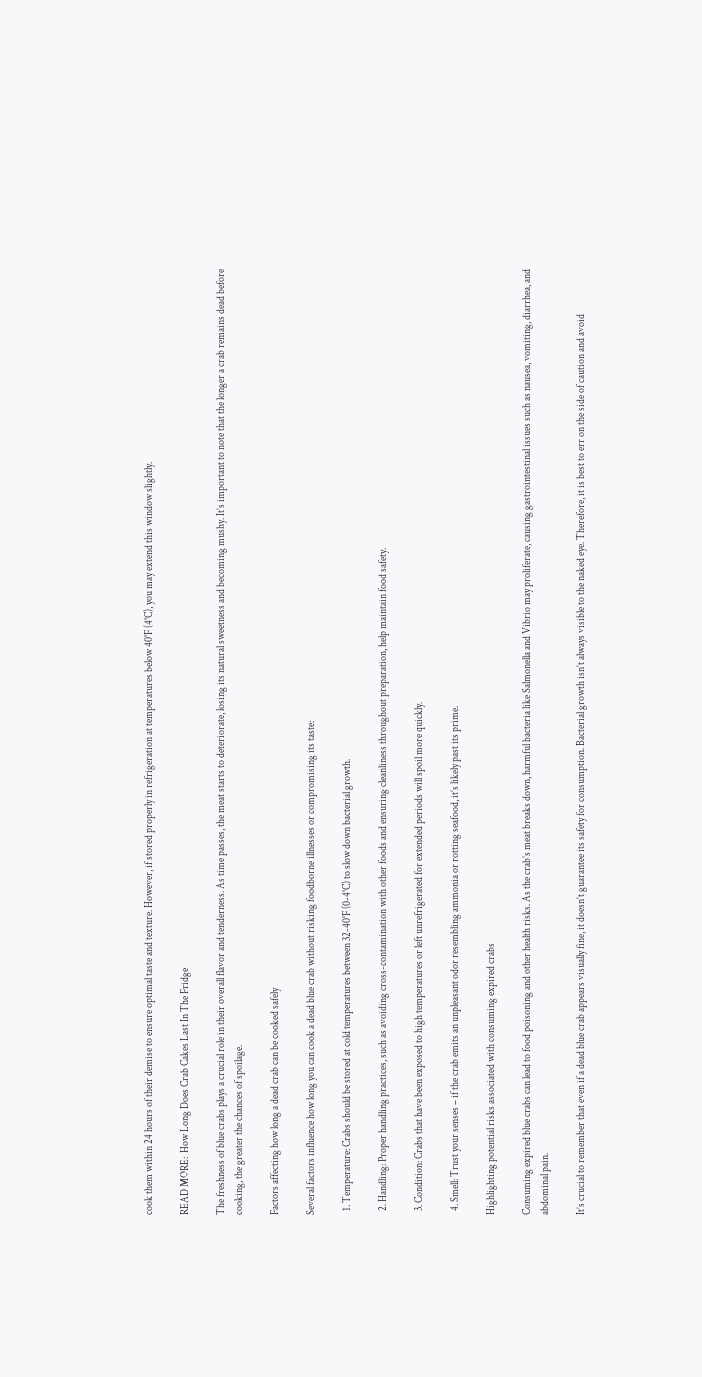cook them within 24 hours of their demise to ensure optimal taste and texture. However, if stored properly in refrigeration at temperatures below 40°F (4°C), you may extend this window slightly.

READ MORE:  How Long Does Crab Cakes Last In The Fridge

The freshness of blue crabs plays a crucial role in their overall flavor and tenderness. As time passes, the meat starts to deteriorate, losing its natural sweetness and becoming mushy. It’s important to note that the longer a crab remains dead before cooking, the greater the chances of spoilage.

Factors affecting how long a dead crab can be cooked safely

Several factors influence how long you can cook a dead blue crab without risking foodborne illnesses or compromising its taste:

  1. Temperature: Crabs should be stored at cold temperatures between 32-40°F (0-4°C) to slow down bacterial growth.

  2. Handling: Proper handling practices, such as avoiding cross-contamination with other foods and ensuring cleanliness throughout preparation, help maintain food safety.

  3. Condition: Crabs that have been exposed to high temperatures or left unrefrigerated for extended periods will spoil more quickly.

  4. Smell: Trust your senses – if the crab emits an unpleasant odor resembling ammonia or rotting seafood, it’s likely past its prime.

Highlighting potential risks associated with consuming expired crabs

Consuming expired blue crabs can lead to food poisoning and other health risks. As the crab’s meat breaks down, harmful bacteria like Salmonella and Vibrio may proliferate, causing gastrointestinal issues such as nausea, vomiting, diarrhea, and abdominal pain.

It’s crucial to remember that even if a dead blue crab appears visually fine, it doesn’t guarantee its safety for consumption. Bacterial growth isn’t always visible to the naked eye. Therefore, it is best to err on the side of caution and avoid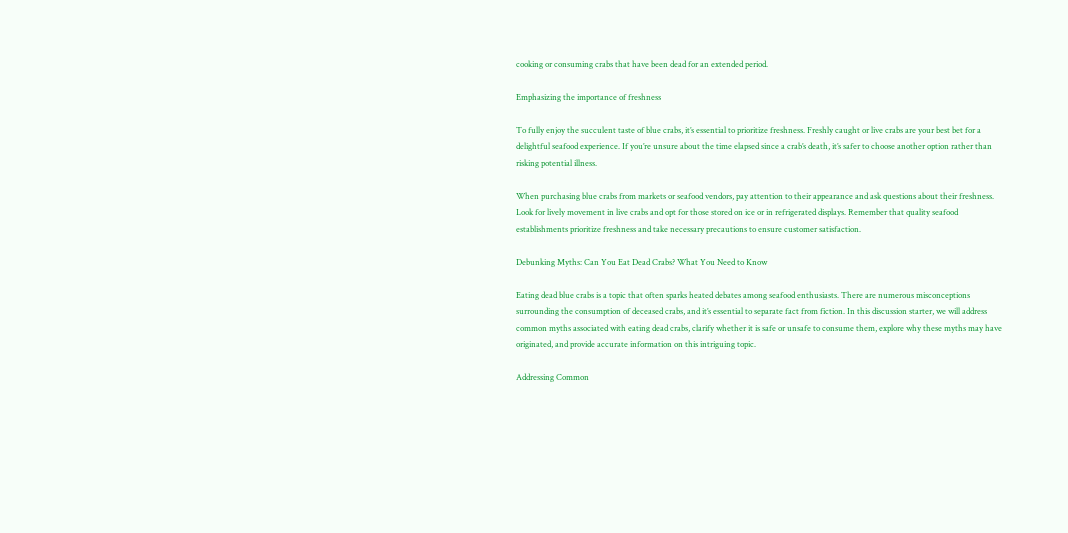cooking or consuming crabs that have been dead for an extended period.

Emphasizing the importance of freshness

To fully enjoy the succulent taste of blue crabs, it’s essential to prioritize freshness. Freshly caught or live crabs are your best bet for a delightful seafood experience. If you’re unsure about the time elapsed since a crab’s death, it’s safer to choose another option rather than risking potential illness.

When purchasing blue crabs from markets or seafood vendors, pay attention to their appearance and ask questions about their freshness. Look for lively movement in live crabs and opt for those stored on ice or in refrigerated displays. Remember that quality seafood establishments prioritize freshness and take necessary precautions to ensure customer satisfaction.

Debunking Myths: Can You Eat Dead Crabs? What You Need to Know

Eating dead blue crabs is a topic that often sparks heated debates among seafood enthusiasts. There are numerous misconceptions surrounding the consumption of deceased crabs, and it’s essential to separate fact from fiction. In this discussion starter, we will address common myths associated with eating dead crabs, clarify whether it is safe or unsafe to consume them, explore why these myths may have originated, and provide accurate information on this intriguing topic.

Addressing Common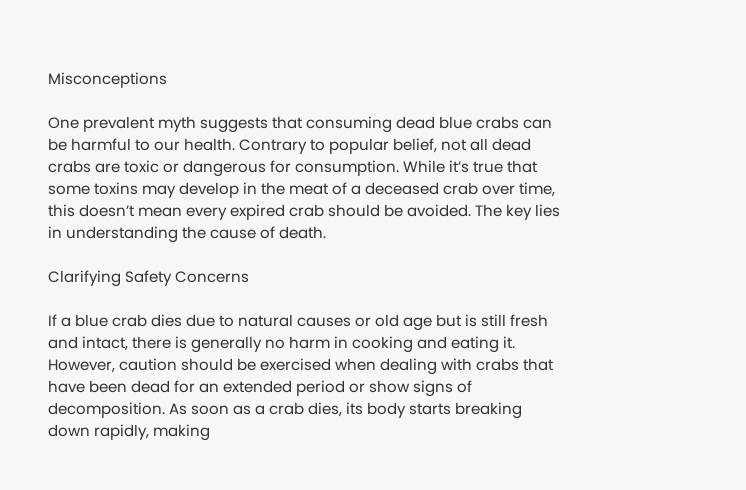Misconceptions

One prevalent myth suggests that consuming dead blue crabs can be harmful to our health. Contrary to popular belief, not all dead crabs are toxic or dangerous for consumption. While it’s true that some toxins may develop in the meat of a deceased crab over time, this doesn’t mean every expired crab should be avoided. The key lies in understanding the cause of death.

Clarifying Safety Concerns

If a blue crab dies due to natural causes or old age but is still fresh and intact, there is generally no harm in cooking and eating it. However, caution should be exercised when dealing with crabs that have been dead for an extended period or show signs of decomposition. As soon as a crab dies, its body starts breaking down rapidly, making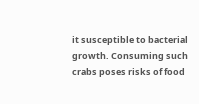it susceptible to bacterial growth. Consuming such crabs poses risks of food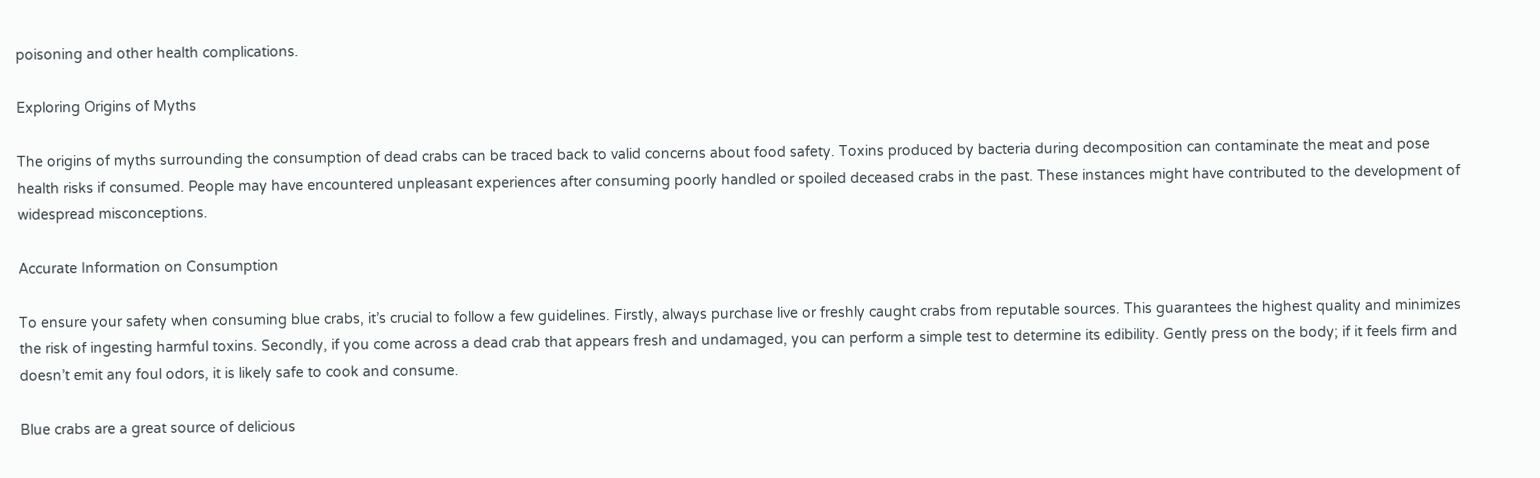poisoning and other health complications.

Exploring Origins of Myths

The origins of myths surrounding the consumption of dead crabs can be traced back to valid concerns about food safety. Toxins produced by bacteria during decomposition can contaminate the meat and pose health risks if consumed. People may have encountered unpleasant experiences after consuming poorly handled or spoiled deceased crabs in the past. These instances might have contributed to the development of widespread misconceptions.

Accurate Information on Consumption

To ensure your safety when consuming blue crabs, it’s crucial to follow a few guidelines. Firstly, always purchase live or freshly caught crabs from reputable sources. This guarantees the highest quality and minimizes the risk of ingesting harmful toxins. Secondly, if you come across a dead crab that appears fresh and undamaged, you can perform a simple test to determine its edibility. Gently press on the body; if it feels firm and doesn’t emit any foul odors, it is likely safe to cook and consume.

Blue crabs are a great source of delicious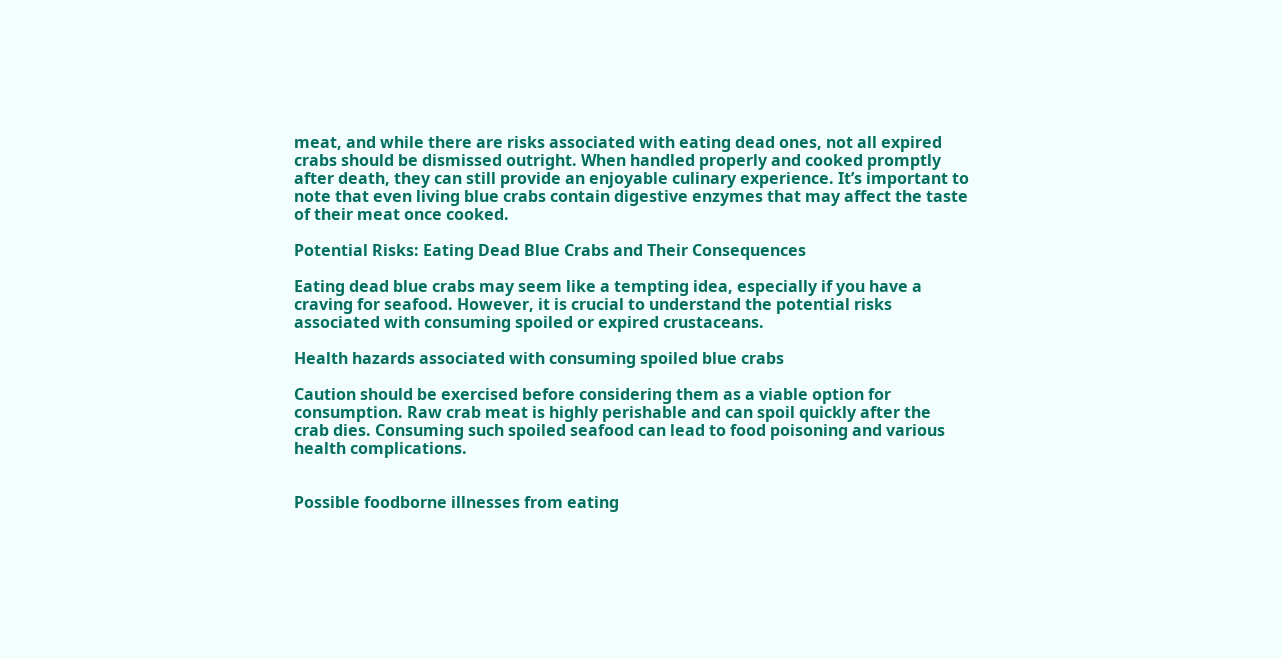meat, and while there are risks associated with eating dead ones, not all expired crabs should be dismissed outright. When handled properly and cooked promptly after death, they can still provide an enjoyable culinary experience. It’s important to note that even living blue crabs contain digestive enzymes that may affect the taste of their meat once cooked.

Potential Risks: Eating Dead Blue Crabs and Their Consequences

Eating dead blue crabs may seem like a tempting idea, especially if you have a craving for seafood. However, it is crucial to understand the potential risks associated with consuming spoiled or expired crustaceans.

Health hazards associated with consuming spoiled blue crabs

Caution should be exercised before considering them as a viable option for consumption. Raw crab meat is highly perishable and can spoil quickly after the crab dies. Consuming such spoiled seafood can lead to food poisoning and various health complications.


Possible foodborne illnesses from eating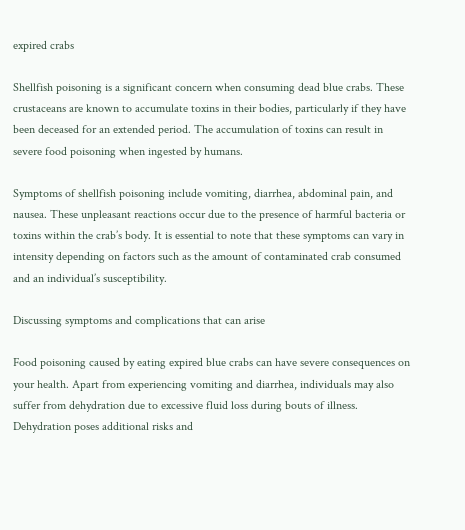expired crabs

Shellfish poisoning is a significant concern when consuming dead blue crabs. These crustaceans are known to accumulate toxins in their bodies, particularly if they have been deceased for an extended period. The accumulation of toxins can result in severe food poisoning when ingested by humans.

Symptoms of shellfish poisoning include vomiting, diarrhea, abdominal pain, and nausea. These unpleasant reactions occur due to the presence of harmful bacteria or toxins within the crab’s body. It is essential to note that these symptoms can vary in intensity depending on factors such as the amount of contaminated crab consumed and an individual’s susceptibility.

Discussing symptoms and complications that can arise

Food poisoning caused by eating expired blue crabs can have severe consequences on your health. Apart from experiencing vomiting and diarrhea, individuals may also suffer from dehydration due to excessive fluid loss during bouts of illness. Dehydration poses additional risks and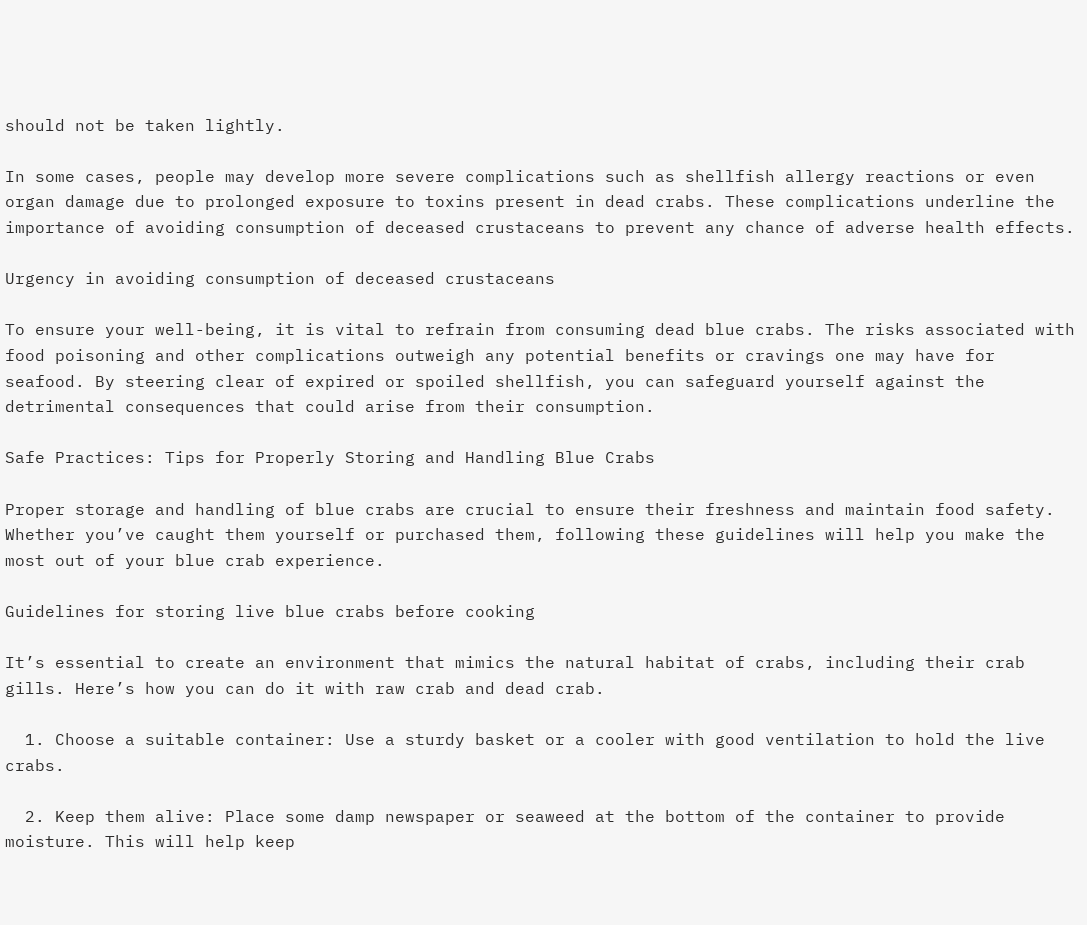should not be taken lightly.

In some cases, people may develop more severe complications such as shellfish allergy reactions or even organ damage due to prolonged exposure to toxins present in dead crabs. These complications underline the importance of avoiding consumption of deceased crustaceans to prevent any chance of adverse health effects.

Urgency in avoiding consumption of deceased crustaceans

To ensure your well-being, it is vital to refrain from consuming dead blue crabs. The risks associated with food poisoning and other complications outweigh any potential benefits or cravings one may have for seafood. By steering clear of expired or spoiled shellfish, you can safeguard yourself against the detrimental consequences that could arise from their consumption.

Safe Practices: Tips for Properly Storing and Handling Blue Crabs

Proper storage and handling of blue crabs are crucial to ensure their freshness and maintain food safety. Whether you’ve caught them yourself or purchased them, following these guidelines will help you make the most out of your blue crab experience.

Guidelines for storing live blue crabs before cooking

It’s essential to create an environment that mimics the natural habitat of crabs, including their crab gills. Here’s how you can do it with raw crab and dead crab.

  1. Choose a suitable container: Use a sturdy basket or a cooler with good ventilation to hold the live crabs.

  2. Keep them alive: Place some damp newspaper or seaweed at the bottom of the container to provide moisture. This will help keep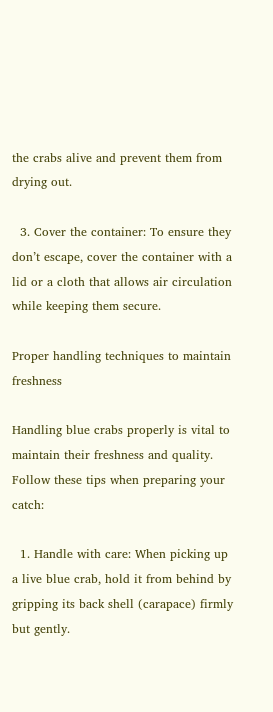the crabs alive and prevent them from drying out.

  3. Cover the container: To ensure they don’t escape, cover the container with a lid or a cloth that allows air circulation while keeping them secure.

Proper handling techniques to maintain freshness

Handling blue crabs properly is vital to maintain their freshness and quality. Follow these tips when preparing your catch:

  1. Handle with care: When picking up a live blue crab, hold it from behind by gripping its back shell (carapace) firmly but gently.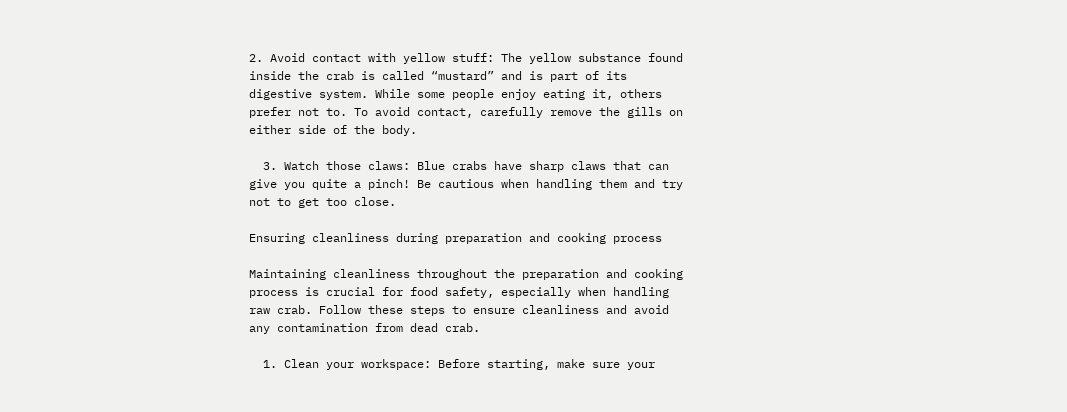2. Avoid contact with yellow stuff: The yellow substance found inside the crab is called “mustard” and is part of its digestive system. While some people enjoy eating it, others prefer not to. To avoid contact, carefully remove the gills on either side of the body.

  3. Watch those claws: Blue crabs have sharp claws that can give you quite a pinch! Be cautious when handling them and try not to get too close.

Ensuring cleanliness during preparation and cooking process

Maintaining cleanliness throughout the preparation and cooking process is crucial for food safety, especially when handling raw crab. Follow these steps to ensure cleanliness and avoid any contamination from dead crab.

  1. Clean your workspace: Before starting, make sure your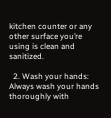kitchen counter or any other surface you’re using is clean and sanitized.

  2. Wash your hands: Always wash your hands thoroughly with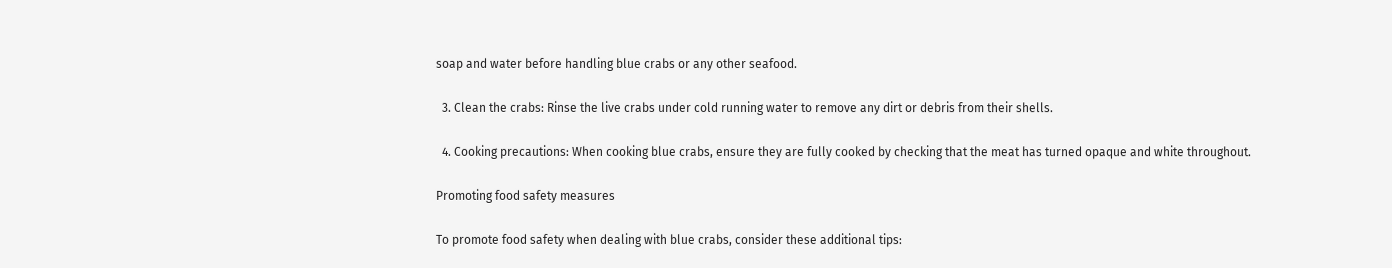soap and water before handling blue crabs or any other seafood.

  3. Clean the crabs: Rinse the live crabs under cold running water to remove any dirt or debris from their shells.

  4. Cooking precautions: When cooking blue crabs, ensure they are fully cooked by checking that the meat has turned opaque and white throughout.

Promoting food safety measures

To promote food safety when dealing with blue crabs, consider these additional tips: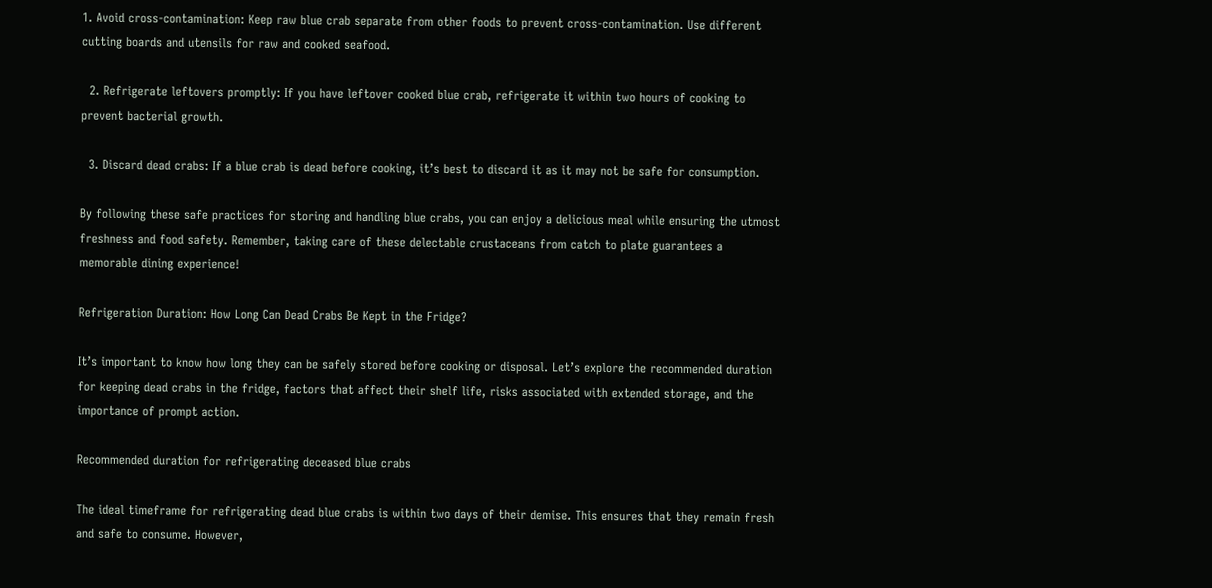1. Avoid cross-contamination: Keep raw blue crab separate from other foods to prevent cross-contamination. Use different cutting boards and utensils for raw and cooked seafood.

  2. Refrigerate leftovers promptly: If you have leftover cooked blue crab, refrigerate it within two hours of cooking to prevent bacterial growth.

  3. Discard dead crabs: If a blue crab is dead before cooking, it’s best to discard it as it may not be safe for consumption.

By following these safe practices for storing and handling blue crabs, you can enjoy a delicious meal while ensuring the utmost freshness and food safety. Remember, taking care of these delectable crustaceans from catch to plate guarantees a memorable dining experience!

Refrigeration Duration: How Long Can Dead Crabs Be Kept in the Fridge?

It’s important to know how long they can be safely stored before cooking or disposal. Let’s explore the recommended duration for keeping dead crabs in the fridge, factors that affect their shelf life, risks associated with extended storage, and the importance of prompt action.

Recommended duration for refrigerating deceased blue crabs

The ideal timeframe for refrigerating dead blue crabs is within two days of their demise. This ensures that they remain fresh and safe to consume. However,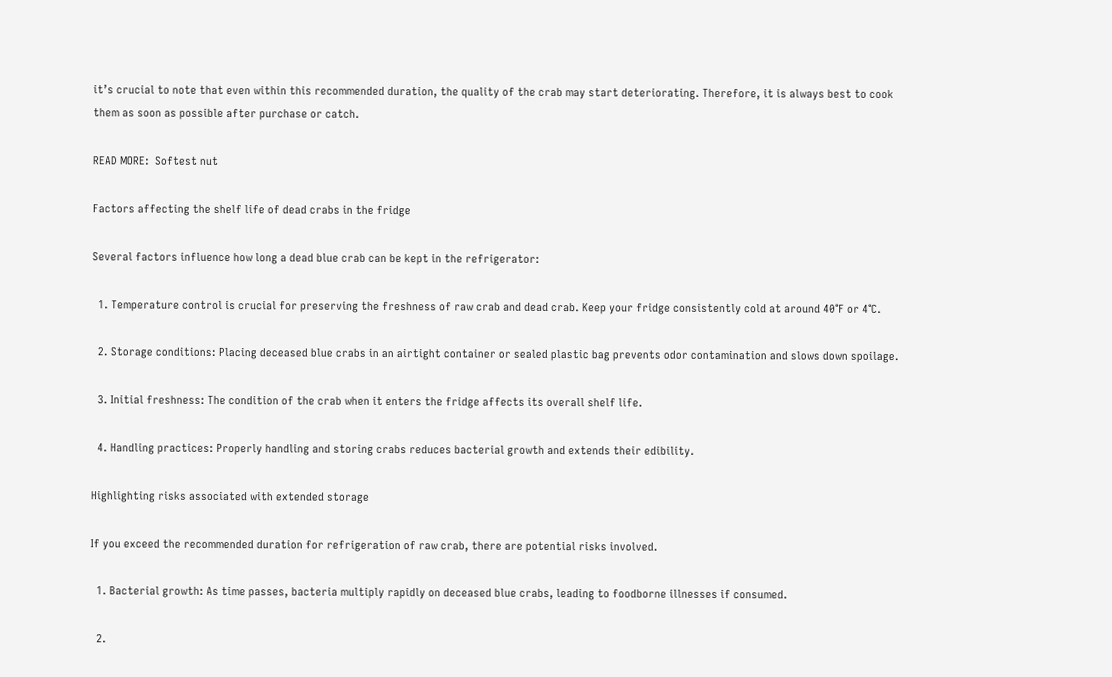it’s crucial to note that even within this recommended duration, the quality of the crab may start deteriorating. Therefore, it is always best to cook them as soon as possible after purchase or catch.

READ MORE:  Softest nut

Factors affecting the shelf life of dead crabs in the fridge

Several factors influence how long a dead blue crab can be kept in the refrigerator:

  1. Temperature control is crucial for preserving the freshness of raw crab and dead crab. Keep your fridge consistently cold at around 40°F or 4°C.

  2. Storage conditions: Placing deceased blue crabs in an airtight container or sealed plastic bag prevents odor contamination and slows down spoilage.

  3. Initial freshness: The condition of the crab when it enters the fridge affects its overall shelf life.

  4. Handling practices: Properly handling and storing crabs reduces bacterial growth and extends their edibility.

Highlighting risks associated with extended storage

If you exceed the recommended duration for refrigeration of raw crab, there are potential risks involved.

  1. Bacterial growth: As time passes, bacteria multiply rapidly on deceased blue crabs, leading to foodborne illnesses if consumed.

  2.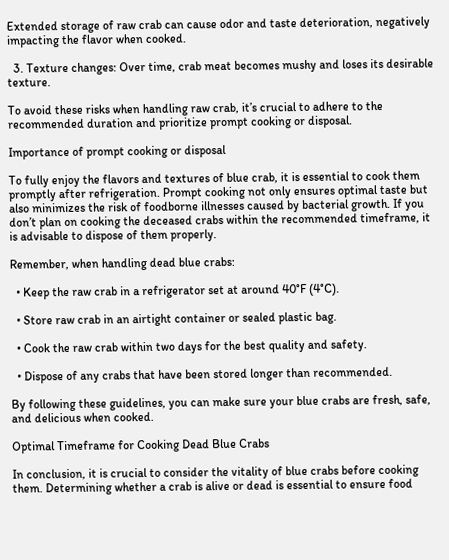Extended storage of raw crab can cause odor and taste deterioration, negatively impacting the flavor when cooked.

  3. Texture changes: Over time, crab meat becomes mushy and loses its desirable texture.

To avoid these risks when handling raw crab, it’s crucial to adhere to the recommended duration and prioritize prompt cooking or disposal.

Importance of prompt cooking or disposal

To fully enjoy the flavors and textures of blue crab, it is essential to cook them promptly after refrigeration. Prompt cooking not only ensures optimal taste but also minimizes the risk of foodborne illnesses caused by bacterial growth. If you don’t plan on cooking the deceased crabs within the recommended timeframe, it is advisable to dispose of them properly.

Remember, when handling dead blue crabs:

  • Keep the raw crab in a refrigerator set at around 40°F (4°C).

  • Store raw crab in an airtight container or sealed plastic bag.

  • Cook the raw crab within two days for the best quality and safety.

  • Dispose of any crabs that have been stored longer than recommended.

By following these guidelines, you can make sure your blue crabs are fresh, safe, and delicious when cooked.

Optimal Timeframe for Cooking Dead Blue Crabs

In conclusion, it is crucial to consider the vitality of blue crabs before cooking them. Determining whether a crab is alive or dead is essential to ensure food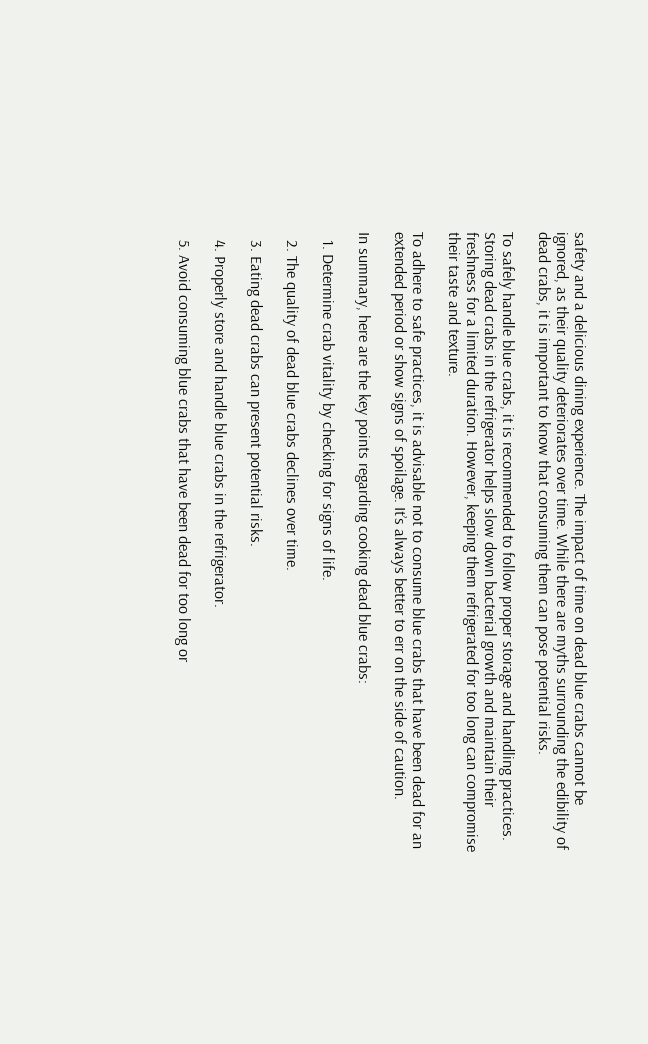safety and a delicious dining experience. The impact of time on dead blue crabs cannot be ignored, as their quality deteriorates over time. While there are myths surrounding the edibility of dead crabs, it is important to know that consuming them can pose potential risks.

To safely handle blue crabs, it is recommended to follow proper storage and handling practices. Storing dead crabs in the refrigerator helps slow down bacterial growth and maintain their freshness for a limited duration. However, keeping them refrigerated for too long can compromise their taste and texture.

To adhere to safe practices, it is advisable not to consume blue crabs that have been dead for an extended period or show signs of spoilage. It’s always better to err on the side of caution.

In summary, here are the key points regarding cooking dead blue crabs:

  1. Determine crab vitality by checking for signs of life.

  2. The quality of dead blue crabs declines over time.

  3. Eating dead crabs can present potential risks.

  4. Properly store and handle blue crabs in the refrigerator.

  5. Avoid consuming blue crabs that have been dead for too long or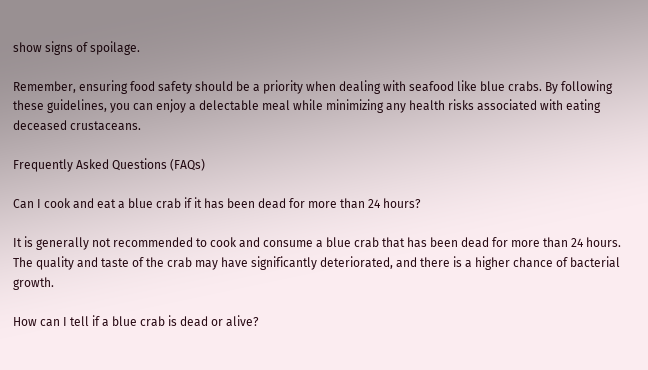show signs of spoilage.

Remember, ensuring food safety should be a priority when dealing with seafood like blue crabs. By following these guidelines, you can enjoy a delectable meal while minimizing any health risks associated with eating deceased crustaceans.

Frequently Asked Questions (FAQs)

Can I cook and eat a blue crab if it has been dead for more than 24 hours?

It is generally not recommended to cook and consume a blue crab that has been dead for more than 24 hours. The quality and taste of the crab may have significantly deteriorated, and there is a higher chance of bacterial growth.

How can I tell if a blue crab is dead or alive?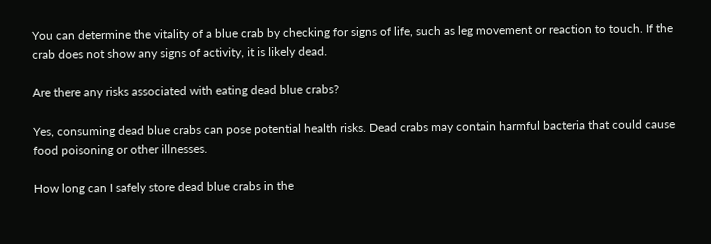You can determine the vitality of a blue crab by checking for signs of life, such as leg movement or reaction to touch. If the crab does not show any signs of activity, it is likely dead.

Are there any risks associated with eating dead blue crabs?

Yes, consuming dead blue crabs can pose potential health risks. Dead crabs may contain harmful bacteria that could cause food poisoning or other illnesses.

How long can I safely store dead blue crabs in the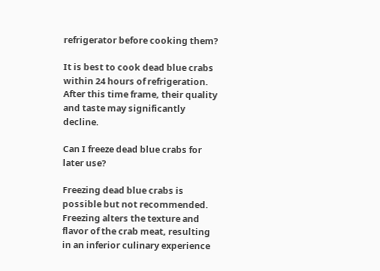refrigerator before cooking them?

It is best to cook dead blue crabs within 24 hours of refrigeration. After this time frame, their quality and taste may significantly decline.

Can I freeze dead blue crabs for later use?

Freezing dead blue crabs is possible but not recommended. Freezing alters the texture and flavor of the crab meat, resulting in an inferior culinary experience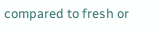compared to fresh or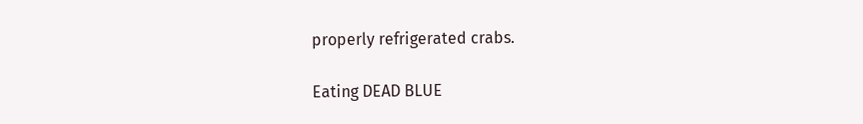properly refrigerated crabs.

Eating DEAD BLUE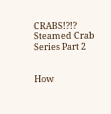CRABS!?!?  Steamed Crab Series Part 2


How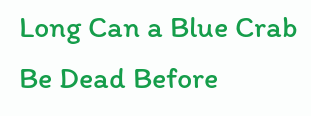Long Can a Blue Crab Be Dead Before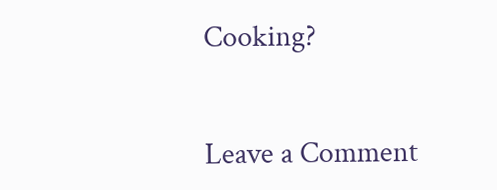Cooking?


Leave a Comment